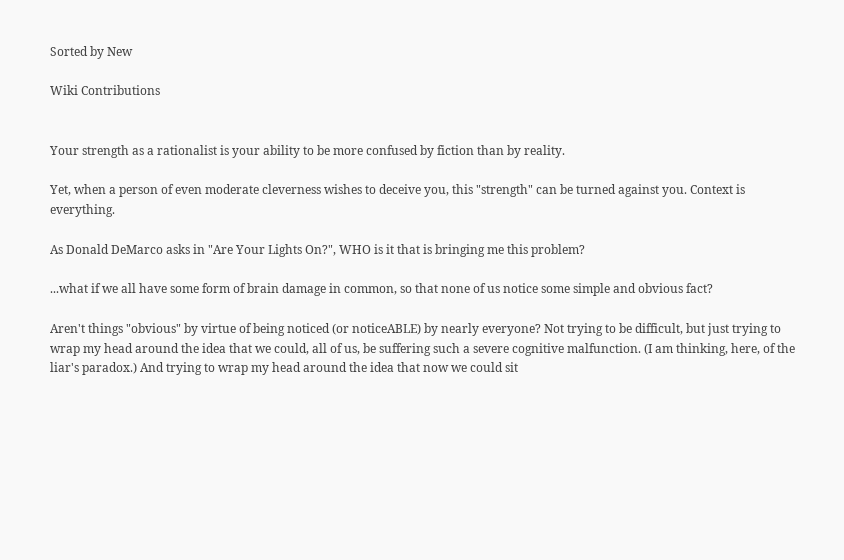Sorted by New

Wiki Contributions


Your strength as a rationalist is your ability to be more confused by fiction than by reality.

Yet, when a person of even moderate cleverness wishes to deceive you, this "strength" can be turned against you. Context is everything.

As Donald DeMarco asks in "Are Your Lights On?", WHO is it that is bringing me this problem?

...what if we all have some form of brain damage in common, so that none of us notice some simple and obvious fact?

Aren't things "obvious" by virtue of being noticed (or noticeABLE) by nearly everyone? Not trying to be difficult, but just trying to wrap my head around the idea that we could, all of us, be suffering such a severe cognitive malfunction. (I am thinking, here, of the liar's paradox.) And trying to wrap my head around the idea that now we could sit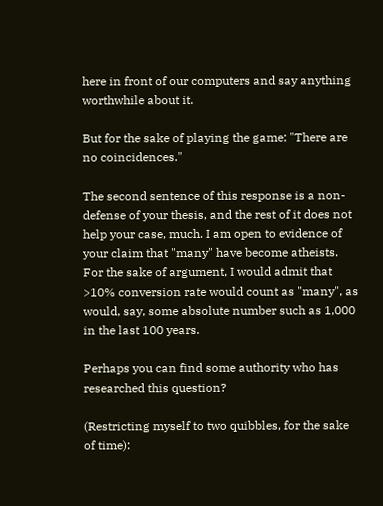here in front of our computers and say anything worthwhile about it.

But for the sake of playing the game: "There are no coincidences."

The second sentence of this response is a non-defense of your thesis, and the rest of it does not help your case, much. I am open to evidence of your claim that "many" have become atheists. For the sake of argument, I would admit that >10% conversion rate would count as "many", as would, say, some absolute number such as 1,000 in the last 100 years.

Perhaps you can find some authority who has researched this question?

(Restricting myself to two quibbles, for the sake of time):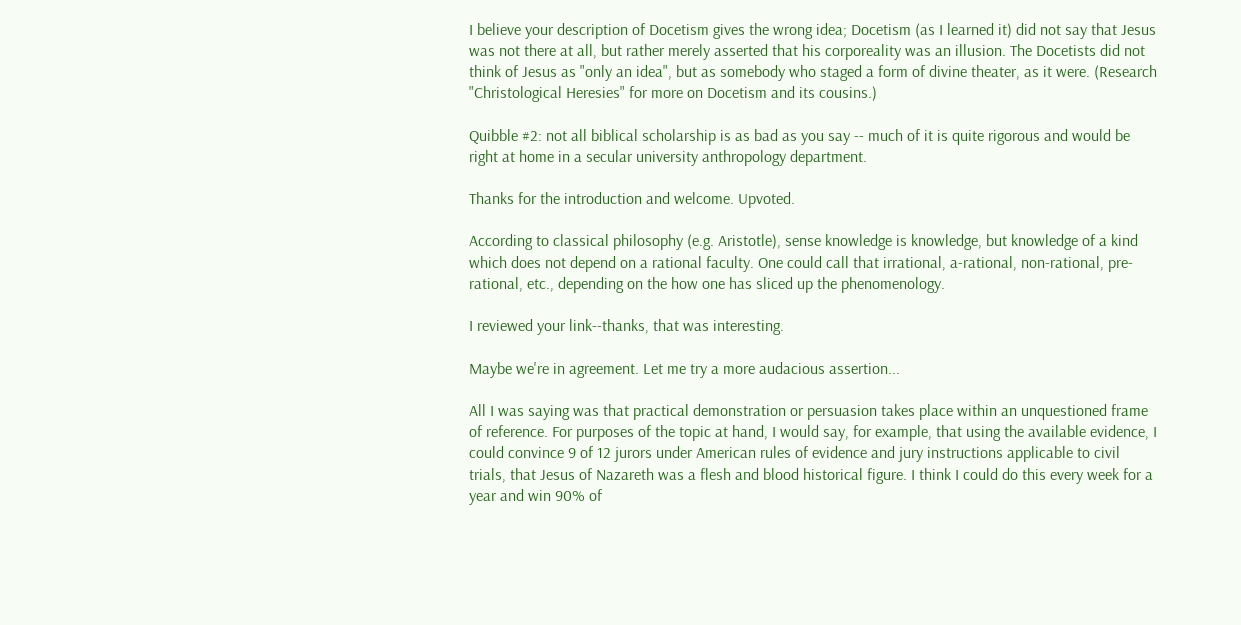I believe your description of Docetism gives the wrong idea; Docetism (as I learned it) did not say that Jesus was not there at all, but rather merely asserted that his corporeality was an illusion. The Docetists did not think of Jesus as "only an idea", but as somebody who staged a form of divine theater, as it were. (Research "Christological Heresies" for more on Docetism and its cousins.)

Quibble #2: not all biblical scholarship is as bad as you say -- much of it is quite rigorous and would be right at home in a secular university anthropology department.

Thanks for the introduction and welcome. Upvoted.

According to classical philosophy (e.g. Aristotle), sense knowledge is knowledge, but knowledge of a kind which does not depend on a rational faculty. One could call that irrational, a-rational, non-rational, pre-rational, etc., depending on the how one has sliced up the phenomenology.

I reviewed your link--thanks, that was interesting.

Maybe we're in agreement. Let me try a more audacious assertion...

All I was saying was that practical demonstration or persuasion takes place within an unquestioned frame of reference. For purposes of the topic at hand, I would say, for example, that using the available evidence, I could convince 9 of 12 jurors under American rules of evidence and jury instructions applicable to civil trials, that Jesus of Nazareth was a flesh and blood historical figure. I think I could do this every week for a year and win 90% of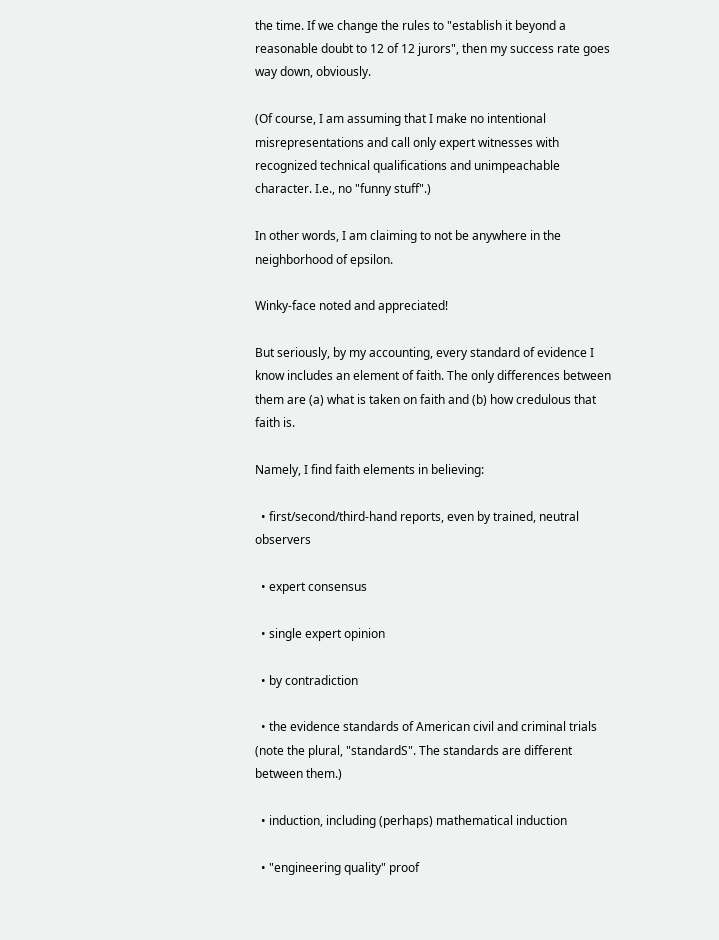the time. If we change the rules to "establish it beyond a reasonable doubt to 12 of 12 jurors", then my success rate goes way down, obviously.

(Of course, I am assuming that I make no intentional misrepresentations and call only expert witnesses with recognized technical qualifications and unimpeachable character. I.e., no "funny stuff".)

In other words, I am claiming to not be anywhere in the neighborhood of epsilon.

Winky-face noted and appreciated!

But seriously, by my accounting, every standard of evidence I know includes an element of faith. The only differences between them are (a) what is taken on faith and (b) how credulous that faith is.

Namely, I find faith elements in believing:

  • first/second/third-hand reports, even by trained, neutral observers

  • expert consensus

  • single expert opinion

  • by contradiction

  • the evidence standards of American civil and criminal trials (note the plural, "standardS". The standards are different between them.)

  • induction, including (perhaps) mathematical induction

  • "engineering quality" proof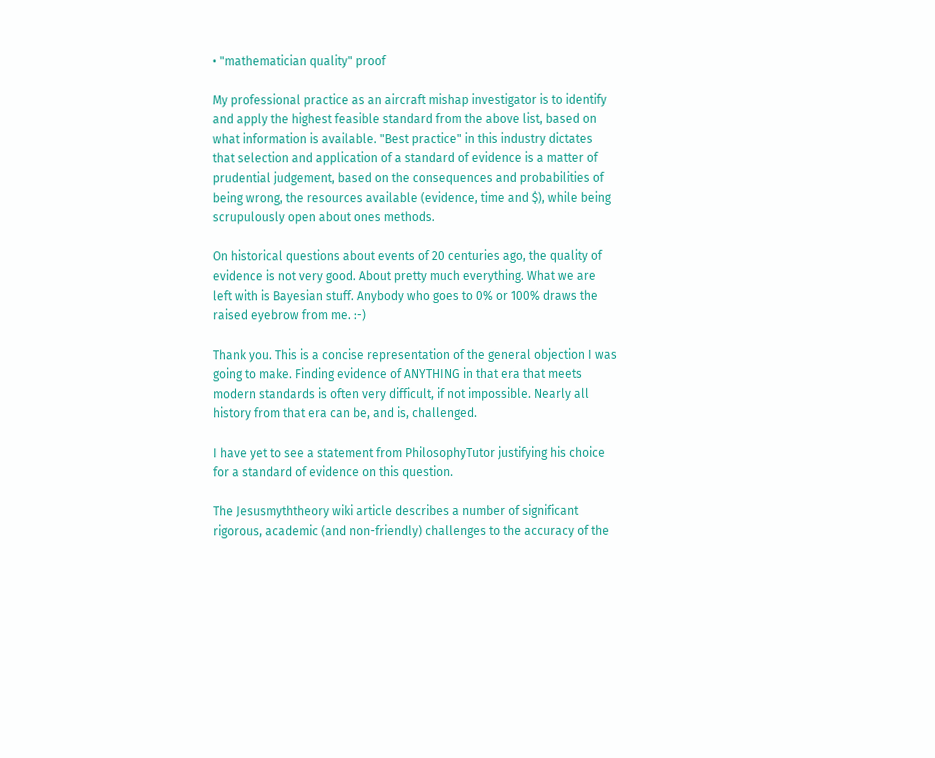• "mathematician quality" proof

My professional practice as an aircraft mishap investigator is to identify and apply the highest feasible standard from the above list, based on what information is available. "Best practice" in this industry dictates that selection and application of a standard of evidence is a matter of prudential judgement, based on the consequences and probabilities of being wrong, the resources available (evidence, time and $), while being scrupulously open about ones methods.

On historical questions about events of 20 centuries ago, the quality of evidence is not very good. About pretty much everything. What we are left with is Bayesian stuff. Anybody who goes to 0% or 100% draws the raised eyebrow from me. :-)

Thank you. This is a concise representation of the general objection I was going to make. Finding evidence of ANYTHING in that era that meets modern standards is often very difficult, if not impossible. Nearly all history from that era can be, and is, challenged.

I have yet to see a statement from PhilosophyTutor justifying his choice for a standard of evidence on this question.

The Jesusmyththeory wiki article describes a number of significant rigorous, academic (and non-friendly) challenges to the accuracy of the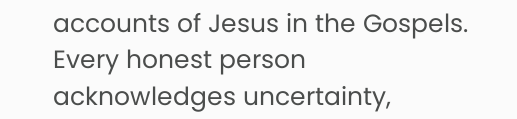accounts of Jesus in the Gospels. Every honest person acknowledges uncertainty,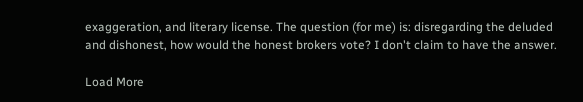exaggeration, and literary license. The question (for me) is: disregarding the deluded and dishonest, how would the honest brokers vote? I don't claim to have the answer.

Load More